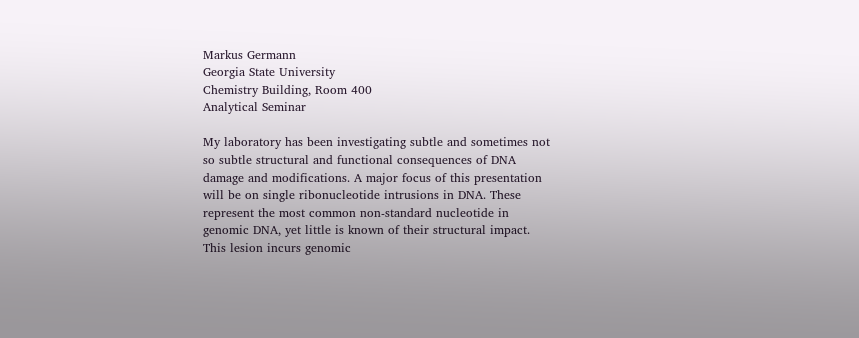Markus Germann
Georgia State University
Chemistry Building, Room 400
Analytical Seminar

My laboratory has been investigating subtle and sometimes not so subtle structural and functional consequences of DNA damage and modifications. A major focus of this presentation will be on single ribonucleotide intrusions in DNA. These represent the most common non-standard nucleotide in genomic DNA, yet little is known of their structural impact. This lesion incurs genomic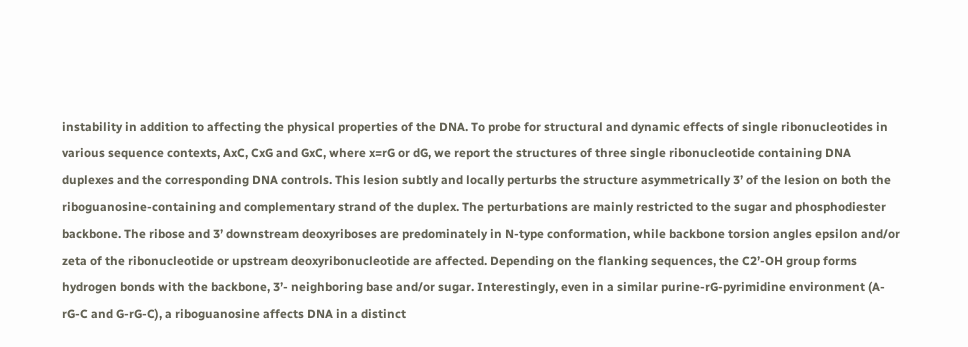instability in addition to affecting the physical properties of the DNA. To probe for structural and dynamic effects of single ribonucleotides in various sequence contexts, AxC, CxG and GxC, where x=rG or dG, we report the structures of three single ribonucleotide containing DNA duplexes and the corresponding DNA controls. This lesion subtly and locally perturbs the structure asymmetrically 3’ of the lesion on both the riboguanosine-containing and complementary strand of the duplex. The perturbations are mainly restricted to the sugar and phosphodiester backbone. The ribose and 3’ downstream deoxyriboses are predominately in N-type conformation, while backbone torsion angles epsilon and/or zeta of the ribonucleotide or upstream deoxyribonucleotide are affected. Depending on the flanking sequences, the C2’-OH group forms hydrogen bonds with the backbone, 3’- neighboring base and/or sugar. Interestingly, even in a similar purine-rG-pyrimidine environment (A-rG-C and G-rG-C), a riboguanosine affects DNA in a distinct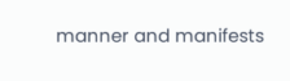manner and manifests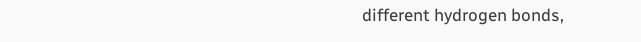different hydrogen bonds,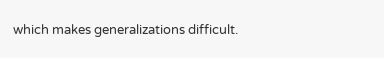which makes generalizations difficult.